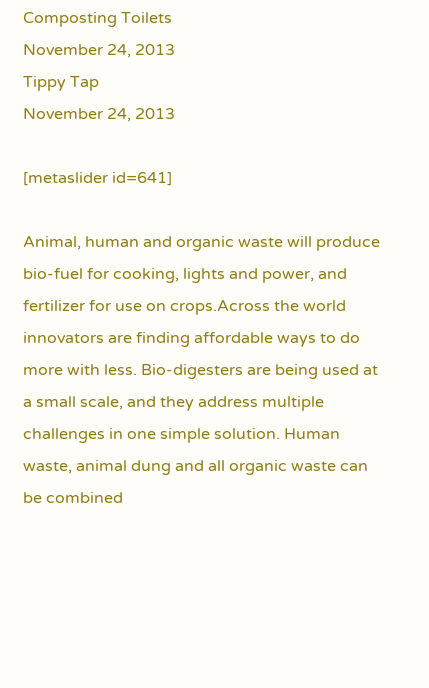Composting Toilets
November 24, 2013
Tippy Tap
November 24, 2013

[metaslider id=641]

Animal, human and organic waste will produce bio-fuel for cooking, lights and power, and fertilizer for use on crops.Across the world innovators are finding affordable ways to do more with less. Bio-digesters are being used at a small scale, and they address multiple challenges in one simple solution. Human waste, animal dung and all organic waste can be combined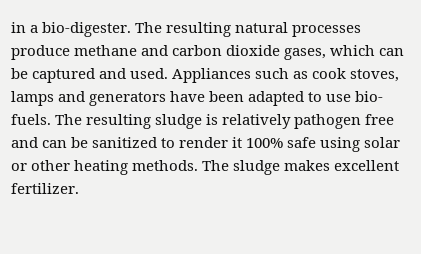in a bio-digester. The resulting natural processes produce methane and carbon dioxide gases, which can be captured and used. Appliances such as cook stoves, lamps and generators have been adapted to use bio-fuels. The resulting sludge is relatively pathogen free and can be sanitized to render it 100% safe using solar or other heating methods. The sludge makes excellent fertilizer.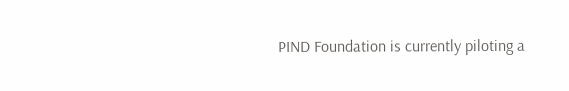PIND Foundation is currently piloting a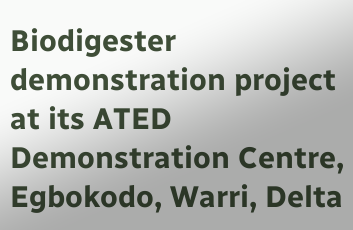Biodigester demonstration project at its ATED Demonstration Centre, Egbokodo, Warri, Delta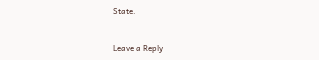State.


Leave a Reply